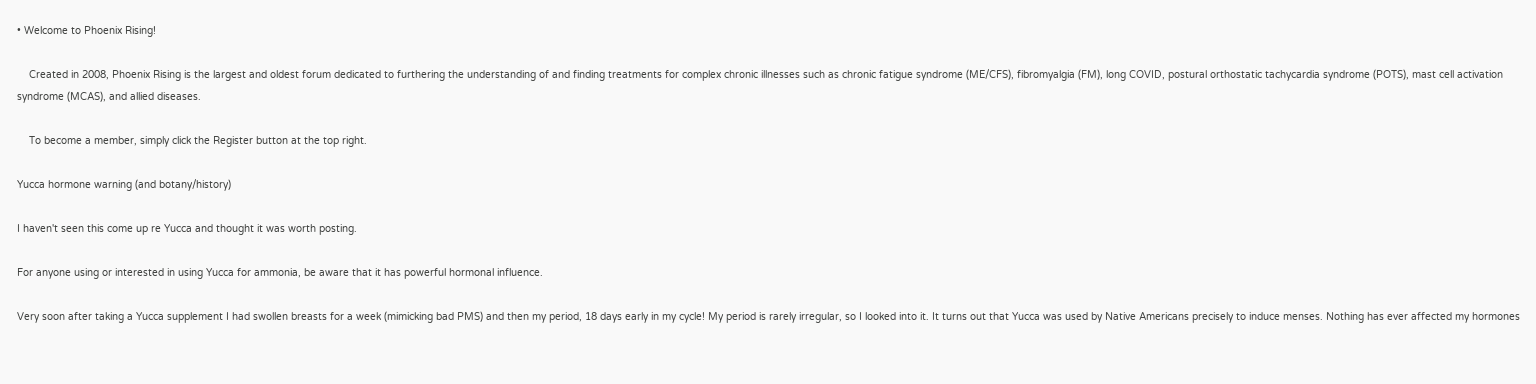• Welcome to Phoenix Rising!

    Created in 2008, Phoenix Rising is the largest and oldest forum dedicated to furthering the understanding of and finding treatments for complex chronic illnesses such as chronic fatigue syndrome (ME/CFS), fibromyalgia (FM), long COVID, postural orthostatic tachycardia syndrome (POTS), mast cell activation syndrome (MCAS), and allied diseases.

    To become a member, simply click the Register button at the top right.

Yucca hormone warning (and botany/history)

I haven't seen this come up re Yucca and thought it was worth posting.

For anyone using or interested in using Yucca for ammonia, be aware that it has powerful hormonal influence.

Very soon after taking a Yucca supplement I had swollen breasts for a week (mimicking bad PMS) and then my period, 18 days early in my cycle! My period is rarely irregular, so I looked into it. It turns out that Yucca was used by Native Americans precisely to induce menses. Nothing has ever affected my hormones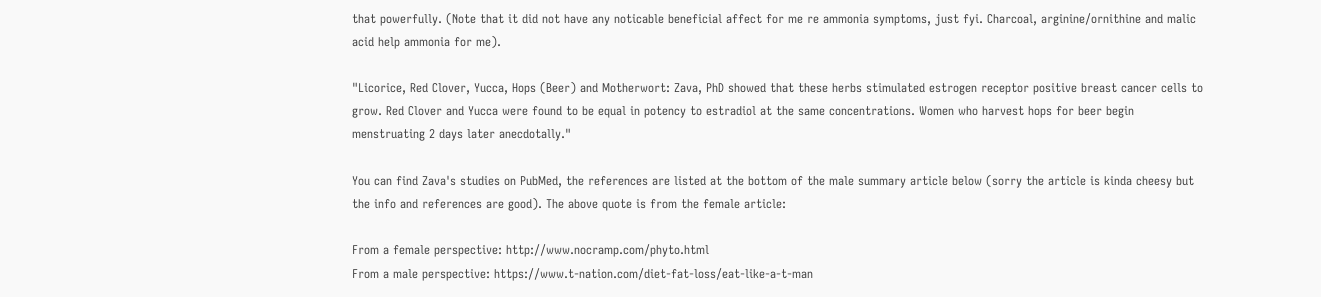that powerfully. (Note that it did not have any noticable beneficial affect for me re ammonia symptoms, just fyi. Charcoal, arginine/ornithine and malic acid help ammonia for me).

"Licorice, Red Clover, Yucca, Hops (Beer) and Motherwort: Zava, PhD showed that these herbs stimulated estrogen receptor positive breast cancer cells to grow. Red Clover and Yucca were found to be equal in potency to estradiol at the same concentrations. Women who harvest hops for beer begin menstruating 2 days later anecdotally."

You can find Zava's studies on PubMed, the references are listed at the bottom of the male summary article below (sorry the article is kinda cheesy but the info and references are good). The above quote is from the female article:

From a female perspective: http://www.nocramp.com/phyto.html
From a male perspective: https://www.t-nation.com/diet-fat-loss/eat-like-a-t-man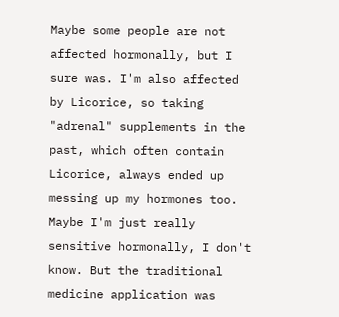Maybe some people are not affected hormonally, but I sure was. I'm also affected by Licorice, so taking "adrenal" supplements in the past, which often contain Licorice, always ended up messing up my hormones too. Maybe I'm just really sensitive hormonally, I don't know. But the traditional medicine application was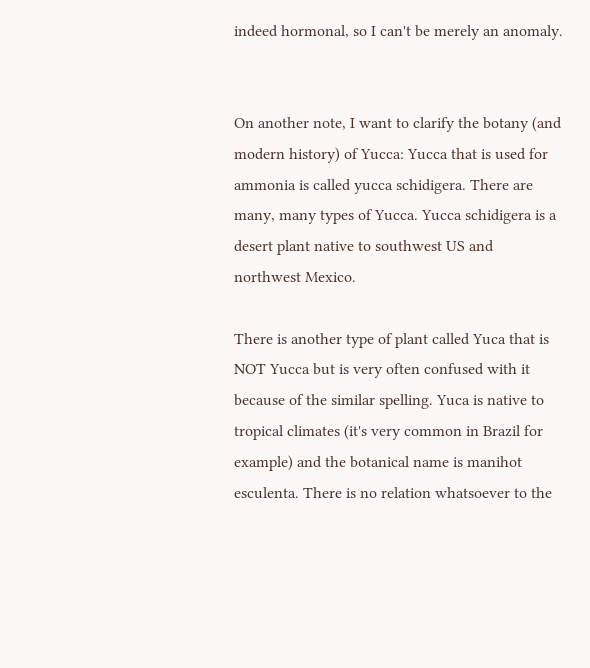indeed hormonal, so I can't be merely an anomaly.


On another note, I want to clarify the botany (and modern history) of Yucca: Yucca that is used for ammonia is called yucca schidigera. There are many, many types of Yucca. Yucca schidigera is a desert plant native to southwest US and northwest Mexico.

There is another type of plant called Yuca that is NOT Yucca but is very often confused with it because of the similar spelling. Yuca is native to tropical climates (it's very common in Brazil for example) and the botanical name is manihot esculenta. There is no relation whatsoever to the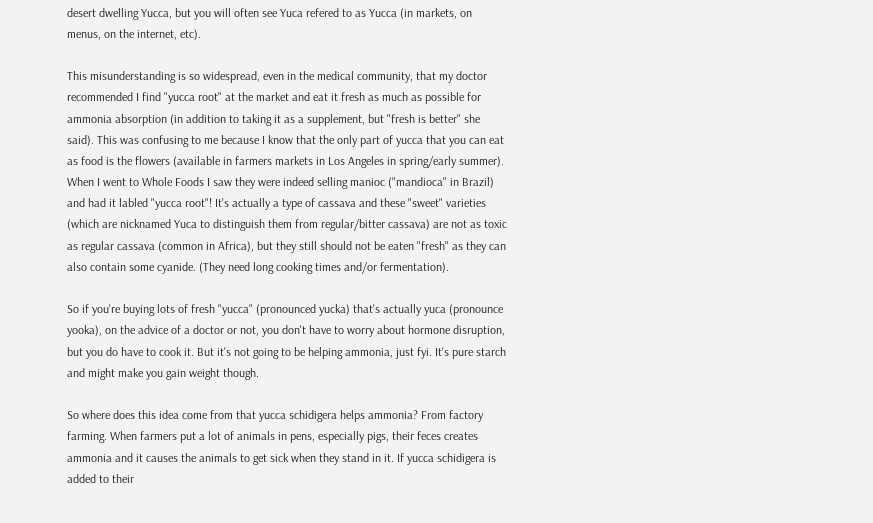desert dwelling Yucca, but you will often see Yuca refered to as Yucca (in markets, on menus, on the internet, etc).

This misunderstanding is so widespread, even in the medical community, that my doctor recommended I find "yucca root" at the market and eat it fresh as much as possible for ammonia absorption (in addition to taking it as a supplement, but "fresh is better" she said). This was confusing to me because I know that the only part of yucca that you can eat as food is the flowers (available in farmers markets in Los Angeles in spring/early summer). When I went to Whole Foods I saw they were indeed selling manioc ("mandioca" in Brazil) and had it labled "yucca root"! It's actually a type of cassava and these "sweet" varieties (which are nicknamed Yuca to distinguish them from regular/bitter cassava) are not as toxic as regular cassava (common in Africa), but they still should not be eaten "fresh" as they can also contain some cyanide. (They need long cooking times and/or fermentation).

So if you're buying lots of fresh "yucca" (pronounced yucka) that's actually yuca (pronounce yooka), on the advice of a doctor or not, you don't have to worry about hormone disruption, but you do have to cook it. But it's not going to be helping ammonia, just fyi. It's pure starch and might make you gain weight though.

So where does this idea come from that yucca schidigera helps ammonia? From factory farming. When farmers put a lot of animals in pens, especially pigs, their feces creates ammonia and it causes the animals to get sick when they stand in it. If yucca schidigera is added to their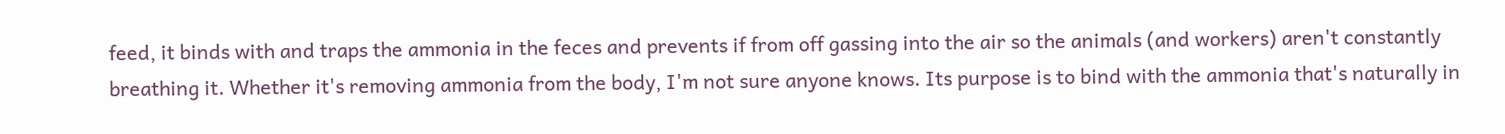feed, it binds with and traps the ammonia in the feces and prevents if from off gassing into the air so the animals (and workers) aren't constantly breathing it. Whether it's removing ammonia from the body, I'm not sure anyone knows. Its purpose is to bind with the ammonia that's naturally in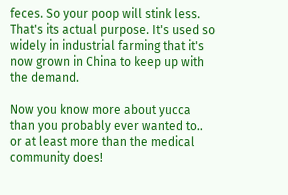feces. So your poop will stink less. That's its actual purpose. It's used so widely in industrial farming that it's now grown in China to keep up with the demand.

Now you know more about yucca than you probably ever wanted to.. or at least more than the medical community does!